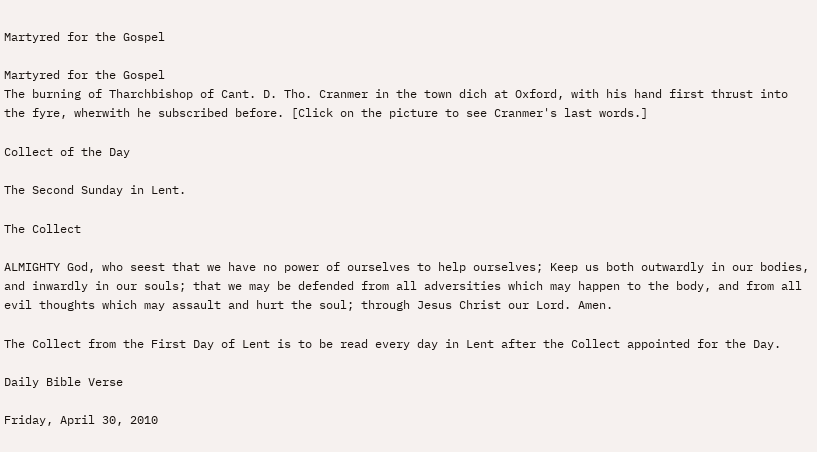Martyred for the Gospel

Martyred for the Gospel
The burning of Tharchbishop of Cant. D. Tho. Cranmer in the town dich at Oxford, with his hand first thrust into the fyre, wherwith he subscribed before. [Click on the picture to see Cranmer's last words.]

Collect of the Day

The Second Sunday in Lent.

The Collect

ALMIGHTY God, who seest that we have no power of ourselves to help ourselves; Keep us both outwardly in our bodies, and inwardly in our souls; that we may be defended from all adversities which may happen to the body, and from all evil thoughts which may assault and hurt the soul; through Jesus Christ our Lord. Amen.

The Collect from the First Day of Lent is to be read every day in Lent after the Collect appointed for the Day.

Daily Bible Verse

Friday, April 30, 2010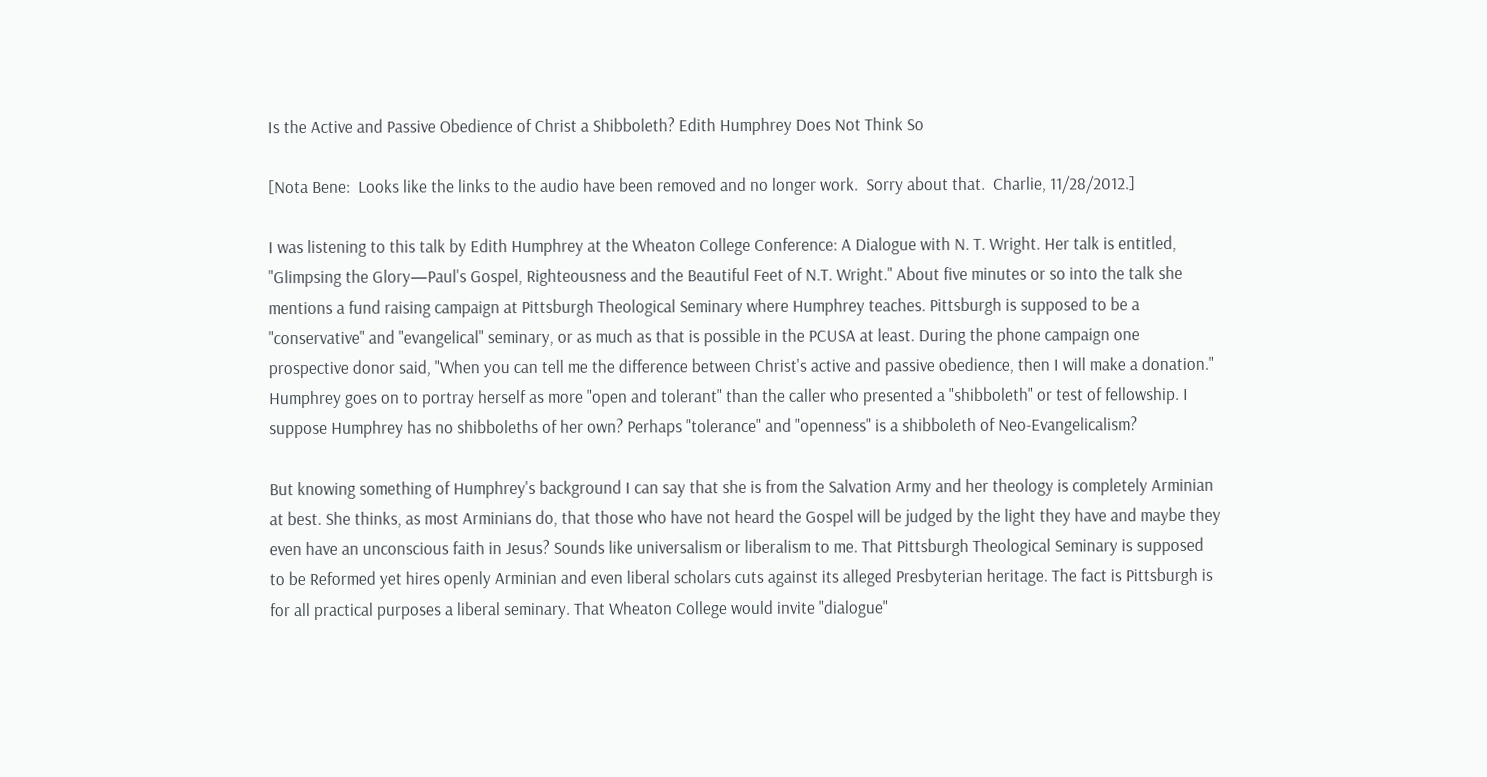Is the Active and Passive Obedience of Christ a Shibboleth? Edith Humphrey Does Not Think So

[Nota Bene:  Looks like the links to the audio have been removed and no longer work.  Sorry about that.  Charlie, 11/28/2012.]

I was listening to this talk by Edith Humphrey at the Wheaton College Conference: A Dialogue with N. T. Wright. Her talk is entitled, "Glimpsing the Glory—Paul's Gospel, Righteousness and the Beautiful Feet of N.T. Wright." About five minutes or so into the talk she mentions a fund raising campaign at Pittsburgh Theological Seminary where Humphrey teaches. Pittsburgh is supposed to be a "conservative" and "evangelical" seminary, or as much as that is possible in the PCUSA at least. During the phone campaign one prospective donor said, "When you can tell me the difference between Christ's active and passive obedience, then I will make a donation." Humphrey goes on to portray herself as more "open and tolerant" than the caller who presented a "shibboleth" or test of fellowship. I suppose Humphrey has no shibboleths of her own? Perhaps "tolerance" and "openness" is a shibboleth of Neo-Evangelicalism?

But knowing something of Humphrey's background I can say that she is from the Salvation Army and her theology is completely Arminian at best. She thinks, as most Arminians do, that those who have not heard the Gospel will be judged by the light they have and maybe they even have an unconscious faith in Jesus? Sounds like universalism or liberalism to me. That Pittsburgh Theological Seminary is supposed to be Reformed yet hires openly Arminian and even liberal scholars cuts against its alleged Presbyterian heritage. The fact is Pittsburgh is for all practical purposes a liberal seminary. That Wheaton College would invite "dialogue"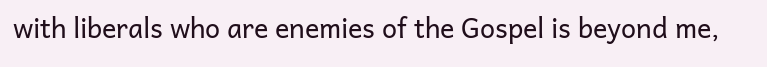with liberals who are enemies of the Gospel is beyond me,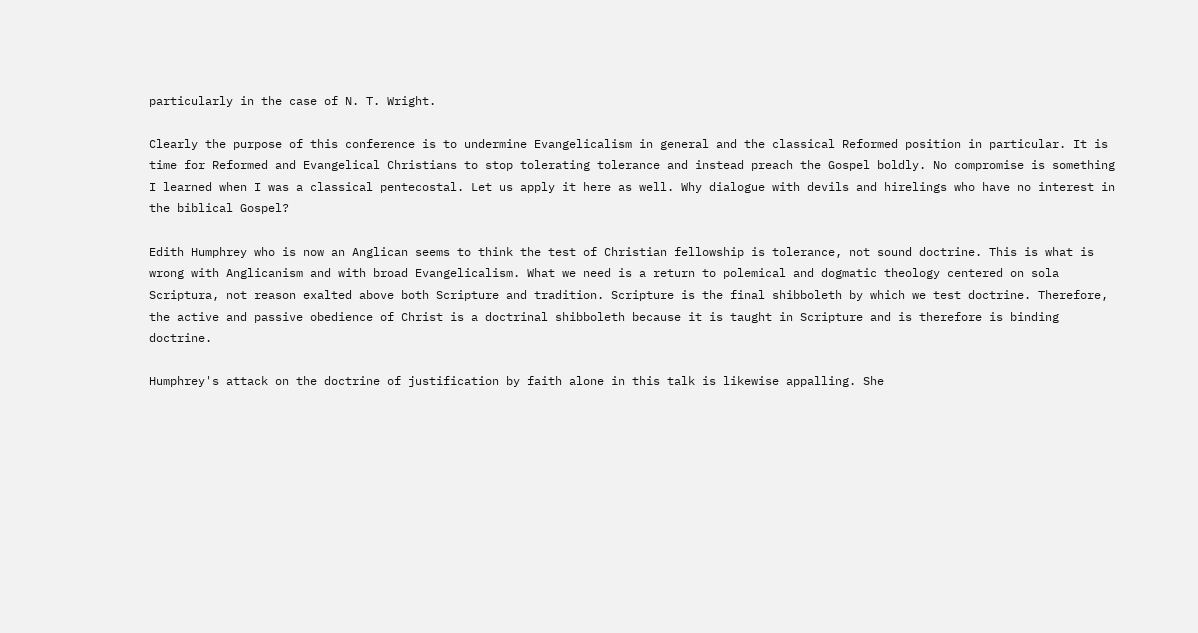particularly in the case of N. T. Wright.

Clearly the purpose of this conference is to undermine Evangelicalism in general and the classical Reformed position in particular. It is time for Reformed and Evangelical Christians to stop tolerating tolerance and instead preach the Gospel boldly. No compromise is something I learned when I was a classical pentecostal. Let us apply it here as well. Why dialogue with devils and hirelings who have no interest in the biblical Gospel?

Edith Humphrey who is now an Anglican seems to think the test of Christian fellowship is tolerance, not sound doctrine. This is what is wrong with Anglicanism and with broad Evangelicalism. What we need is a return to polemical and dogmatic theology centered on sola Scriptura, not reason exalted above both Scripture and tradition. Scripture is the final shibboleth by which we test doctrine. Therefore, the active and passive obedience of Christ is a doctrinal shibboleth because it is taught in Scripture and is therefore is binding doctrine.

Humphrey's attack on the doctrine of justification by faith alone in this talk is likewise appalling. She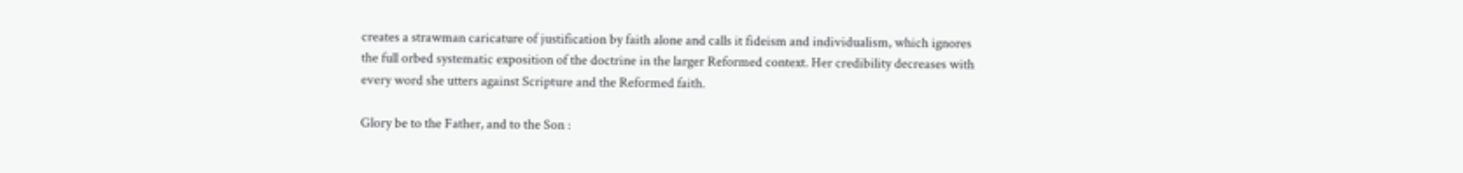creates a strawman caricature of justification by faith alone and calls it fideism and individualism, which ignores the full orbed systematic exposition of the doctrine in the larger Reformed context. Her credibility decreases with every word she utters against Scripture and the Reformed faith.

Glory be to the Father, and to the Son :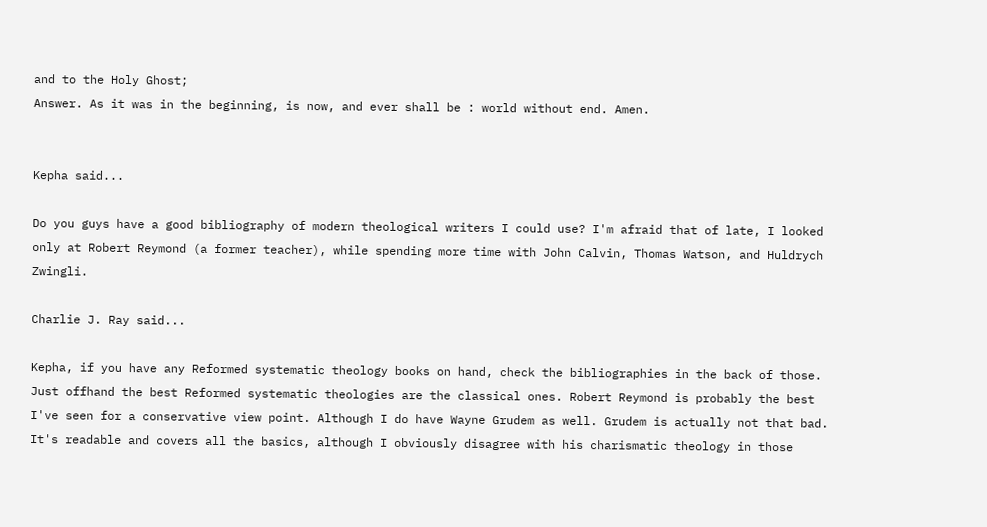and to the Holy Ghost;
Answer. As it was in the beginning, is now, and ever shall be : world without end. Amen.


Kepha said...

Do you guys have a good bibliography of modern theological writers I could use? I'm afraid that of late, I looked only at Robert Reymond (a former teacher), while spending more time with John Calvin, Thomas Watson, and Huldrych Zwingli.

Charlie J. Ray said...

Kepha, if you have any Reformed systematic theology books on hand, check the bibliographies in the back of those. Just offhand the best Reformed systematic theologies are the classical ones. Robert Reymond is probably the best I've seen for a conservative view point. Although I do have Wayne Grudem as well. Grudem is actually not that bad. It's readable and covers all the basics, although I obviously disagree with his charismatic theology in those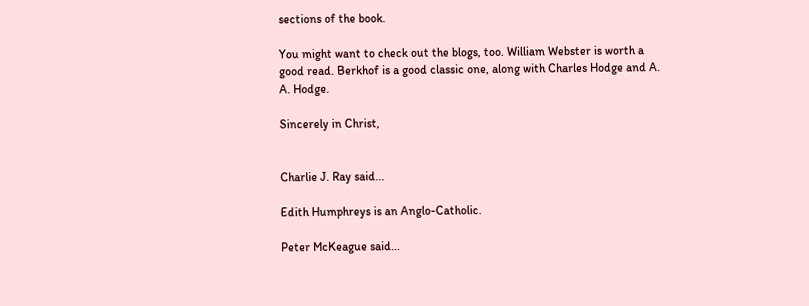sections of the book.

You might want to check out the blogs, too. William Webster is worth a good read. Berkhof is a good classic one, along with Charles Hodge and A. A. Hodge.

Sincerely in Christ,


Charlie J. Ray said...

Edith Humphreys is an Anglo-Catholic.

Peter McKeague said...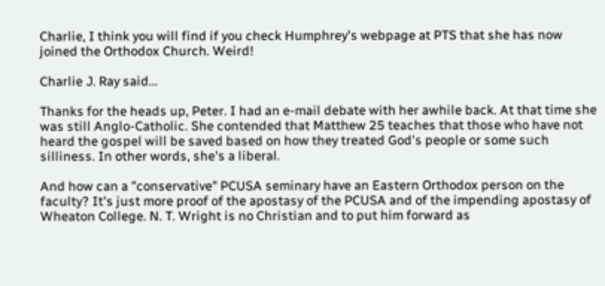Charlie, I think you will find if you check Humphrey's webpage at PTS that she has now joined the Orthodox Church. Weird!

Charlie J. Ray said...

Thanks for the heads up, Peter. I had an e-mail debate with her awhile back. At that time she was still Anglo-Catholic. She contended that Matthew 25 teaches that those who have not heard the gospel will be saved based on how they treated God's people or some such silliness. In other words, she's a liberal.

And how can a "conservative" PCUSA seminary have an Eastern Orthodox person on the faculty? It's just more proof of the apostasy of the PCUSA and of the impending apostasy of Wheaton College. N. T. Wright is no Christian and to put him forward as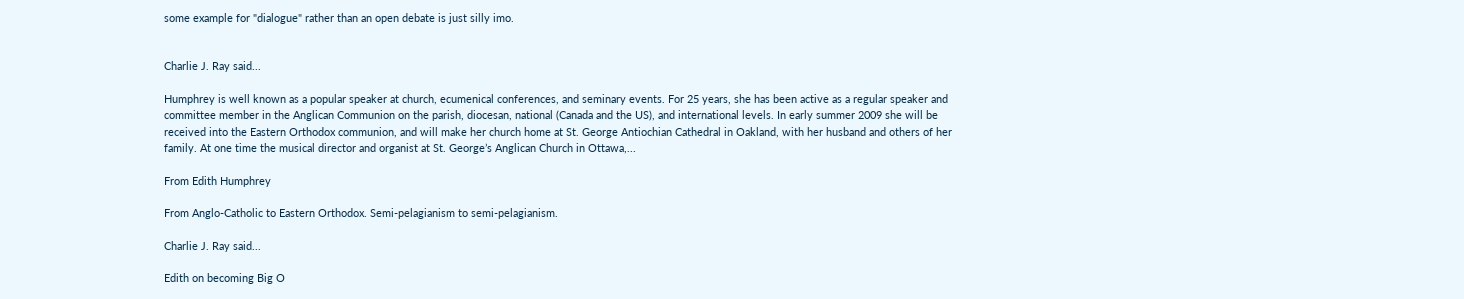some example for "dialogue" rather than an open debate is just silly imo.


Charlie J. Ray said...

Humphrey is well known as a popular speaker at church, ecumenical conferences, and seminary events. For 25 years, she has been active as a regular speaker and committee member in the Anglican Communion on the parish, diocesan, national (Canada and the US), and international levels. In early summer 2009 she will be received into the Eastern Orthodox communion, and will make her church home at St. George Antiochian Cathedral in Oakland, with her husband and others of her family. At one time the musical director and organist at St. George’s Anglican Church in Ottawa,...

From Edith Humphrey

From Anglo-Catholic to Eastern Orthodox. Semi-pelagianism to semi-pelagianism.

Charlie J. Ray said...

Edith on becoming Big O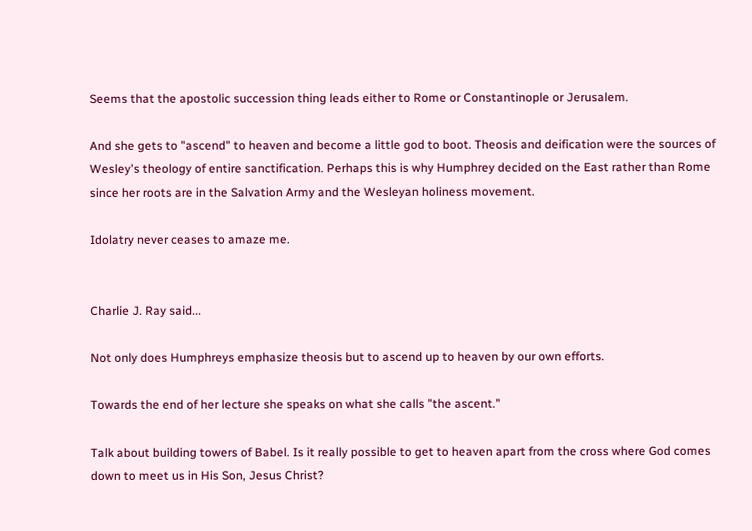Seems that the apostolic succession thing leads either to Rome or Constantinople or Jerusalem.

And she gets to "ascend" to heaven and become a little god to boot. Theosis and deification were the sources of Wesley's theology of entire sanctification. Perhaps this is why Humphrey decided on the East rather than Rome since her roots are in the Salvation Army and the Wesleyan holiness movement.

Idolatry never ceases to amaze me.


Charlie J. Ray said...

Not only does Humphreys emphasize theosis but to ascend up to heaven by our own efforts.

Towards the end of her lecture she speaks on what she calls "the ascent."

Talk about building towers of Babel. Is it really possible to get to heaven apart from the cross where God comes down to meet us in His Son, Jesus Christ?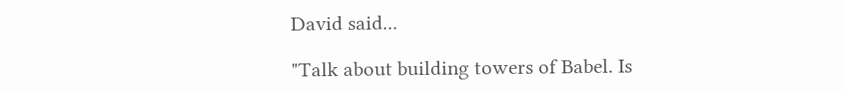David said...

"Talk about building towers of Babel. Is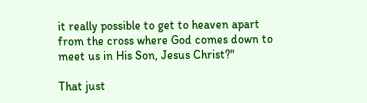it really possible to get to heaven apart from the cross where God comes down to meet us in His Son, Jesus Christ?"

That just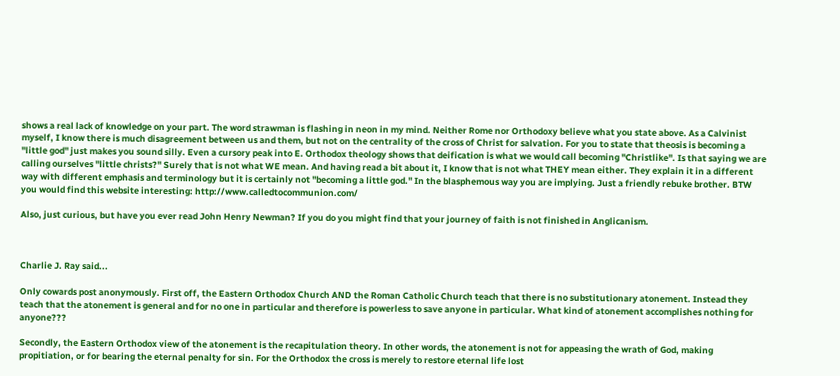shows a real lack of knowledge on your part. The word strawman is flashing in neon in my mind. Neither Rome nor Orthodoxy believe what you state above. As a Calvinist myself, I know there is much disagreement between us and them, but not on the centrality of the cross of Christ for salvation. For you to state that theosis is becoming a "little god" just makes you sound silly. Even a cursory peak into E. Orthodox theology shows that deification is what we would call becoming "Christlike". Is that saying we are calling ourselves "little christs?" Surely that is not what WE mean. And having read a bit about it, I know that is not what THEY mean either. They explain it in a different way with different emphasis and terminology but it is certainly not "becoming a little god." In the blasphemous way you are implying. Just a friendly rebuke brother. BTW you would find this website interesting: http://www.calledtocommunion.com/

Also, just curious, but have you ever read John Henry Newman? If you do you might find that your journey of faith is not finished in Anglicanism.



Charlie J. Ray said...

Only cowards post anonymously. First off, the Eastern Orthodox Church AND the Roman Catholic Church teach that there is no substitutionary atonement. Instead they teach that the atonement is general and for no one in particular and therefore is powerless to save anyone in particular. What kind of atonement accomplishes nothing for anyone???

Secondly, the Eastern Orthodox view of the atonement is the recapitulation theory. In other words, the atonement is not for appeasing the wrath of God, making propitiation, or for bearing the eternal penalty for sin. For the Orthodox the cross is merely to restore eternal life lost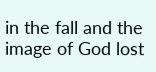in the fall and the image of God lost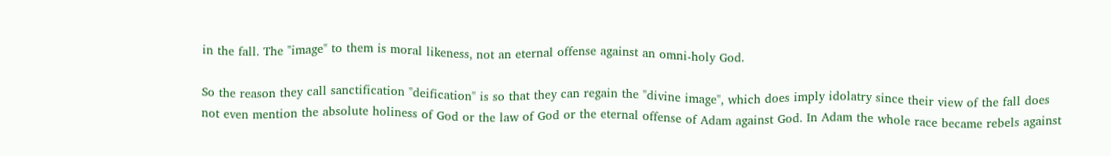in the fall. The "image" to them is moral likeness, not an eternal offense against an omni-holy God.

So the reason they call sanctification "deification" is so that they can regain the "divine image", which does imply idolatry since their view of the fall does not even mention the absolute holiness of God or the law of God or the eternal offense of Adam against God. In Adam the whole race became rebels against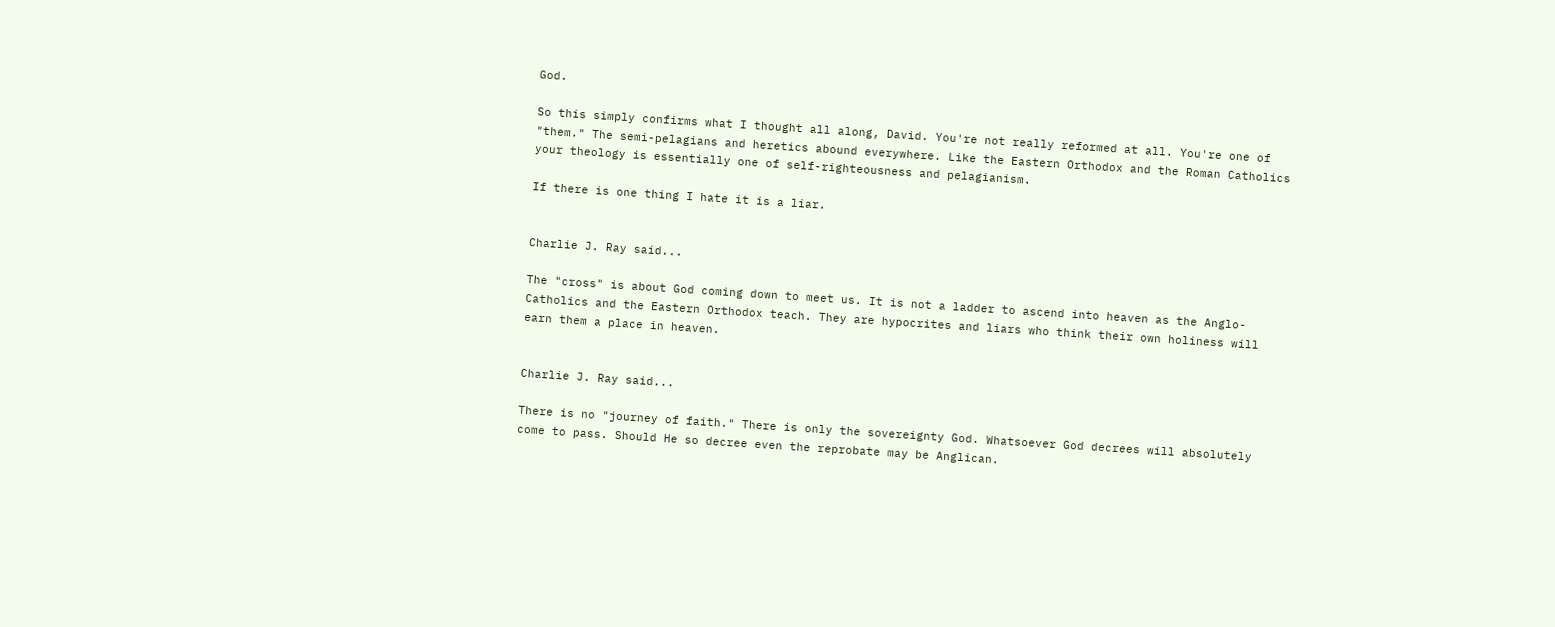God.

So this simply confirms what I thought all along, David. You're not really reformed at all. You're one of "them." The semi-pelagians and heretics abound everywhere. Like the Eastern Orthodox and the Roman Catholics your theology is essentially one of self-righteousness and pelagianism.

If there is one thing I hate it is a liar.


Charlie J. Ray said...

The "cross" is about God coming down to meet us. It is not a ladder to ascend into heaven as the Anglo-Catholics and the Eastern Orthodox teach. They are hypocrites and liars who think their own holiness will earn them a place in heaven.


Charlie J. Ray said...

There is no "journey of faith." There is only the sovereignty God. Whatsoever God decrees will absolutely come to pass. Should He so decree even the reprobate may be Anglican.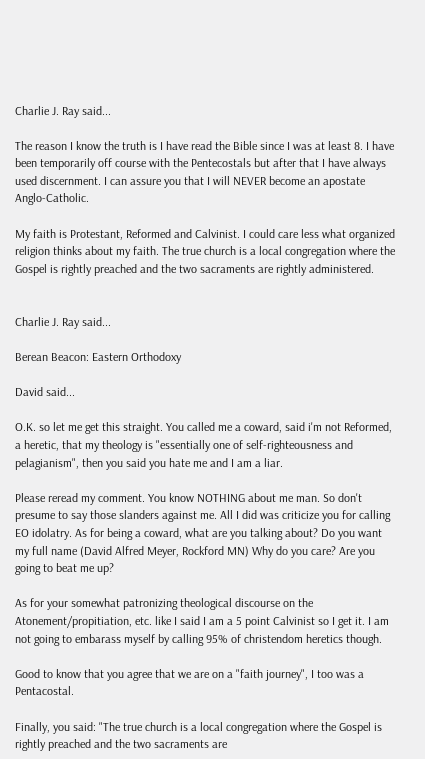Charlie J. Ray said...

The reason I know the truth is I have read the Bible since I was at least 8. I have been temporarily off course with the Pentecostals but after that I have always used discernment. I can assure you that I will NEVER become an apostate Anglo-Catholic.

My faith is Protestant, Reformed and Calvinist. I could care less what organized religion thinks about my faith. The true church is a local congregation where the Gospel is rightly preached and the two sacraments are rightly administered.


Charlie J. Ray said...

Berean Beacon: Eastern Orthodoxy

David said...

O.K. so let me get this straight. You called me a coward, said i'm not Reformed, a heretic, that my theology is "essentially one of self-righteousness and pelagianism", then you said you hate me and I am a liar.

Please reread my comment. You know NOTHING about me man. So don't presume to say those slanders against me. All I did was criticize you for calling EO idolatry. As for being a coward, what are you talking about? Do you want my full name (David Alfred Meyer, Rockford MN) Why do you care? Are you going to beat me up?

As for your somewhat patronizing theological discourse on the Atonement/propitiation, etc. like I said I am a 5 point Calvinist so I get it. I am not going to embarass myself by calling 95% of christendom heretics though.

Good to know that you agree that we are on a "faith journey", I too was a Pentacostal.

Finally, you said: "The true church is a local congregation where the Gospel is rightly preached and the two sacraments are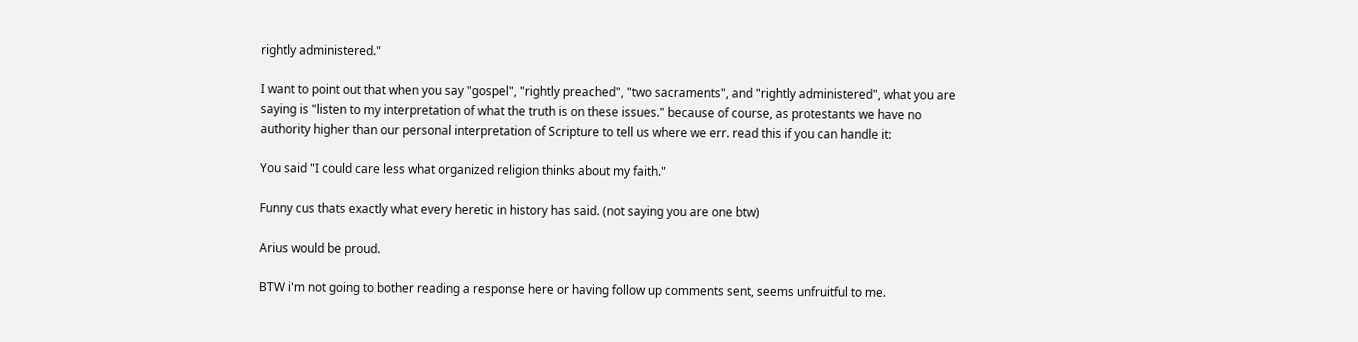rightly administered."

I want to point out that when you say "gospel", "rightly preached", "two sacraments", and "rightly administered", what you are saying is "listen to my interpretation of what the truth is on these issues." because of course, as protestants we have no authority higher than our personal interpretation of Scripture to tell us where we err. read this if you can handle it:

You said "I could care less what organized religion thinks about my faith."

Funny cus thats exactly what every heretic in history has said. (not saying you are one btw)

Arius would be proud.

BTW i'm not going to bother reading a response here or having follow up comments sent, seems unfruitful to me.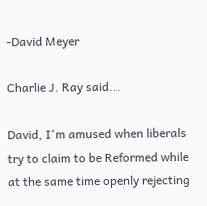-David Meyer

Charlie J. Ray said...

David, I'm amused when liberals try to claim to be Reformed while at the same time openly rejecting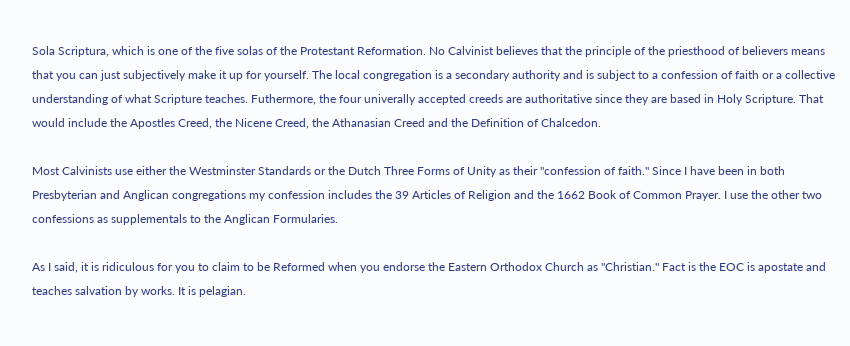Sola Scriptura, which is one of the five solas of the Protestant Reformation. No Calvinist believes that the principle of the priesthood of believers means that you can just subjectively make it up for yourself. The local congregation is a secondary authority and is subject to a confession of faith or a collective understanding of what Scripture teaches. Futhermore, the four univerally accepted creeds are authoritative since they are based in Holy Scripture. That would include the Apostles Creed, the Nicene Creed, the Athanasian Creed and the Definition of Chalcedon.

Most Calvinists use either the Westminster Standards or the Dutch Three Forms of Unity as their "confession of faith." Since I have been in both Presbyterian and Anglican congregations my confession includes the 39 Articles of Religion and the 1662 Book of Common Prayer. I use the other two confessions as supplementals to the Anglican Formularies.

As I said, it is ridiculous for you to claim to be Reformed when you endorse the Eastern Orthodox Church as "Christian." Fact is the EOC is apostate and teaches salvation by works. It is pelagian.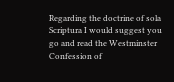Regarding the doctrine of sola Scriptura I would suggest you go and read the Westminster Confession of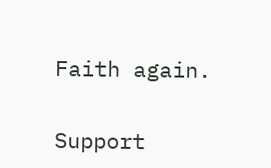Faith again.


Support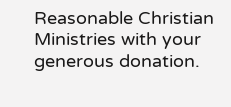Reasonable Christian Ministries with your generous donation.